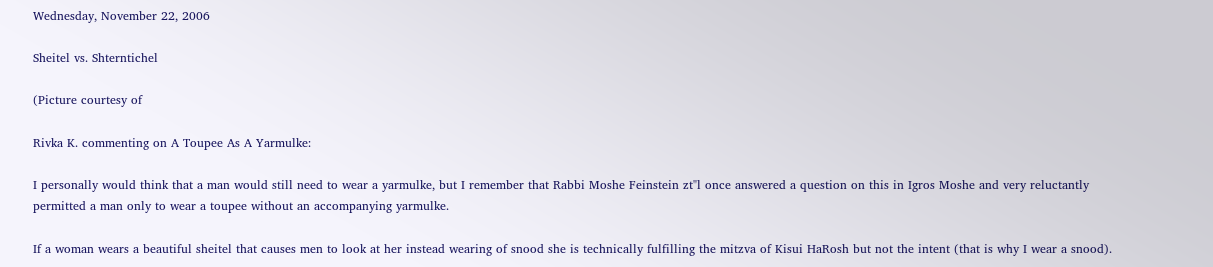Wednesday, November 22, 2006

Sheitel vs. Shterntichel

(Picture courtesy of

Rivka K. commenting on A Toupee As A Yarmulke:

I personally would think that a man would still need to wear a yarmulke, but I remember that Rabbi Moshe Feinstein zt"l once answered a question on this in Igros Moshe and very reluctantly permitted a man only to wear a toupee without an accompanying yarmulke.

If a woman wears a beautiful sheitel that causes men to look at her instead wearing of snood she is technically fulfilling the mitzva of Kisui HaRosh but not the intent (that is why I wear a snood).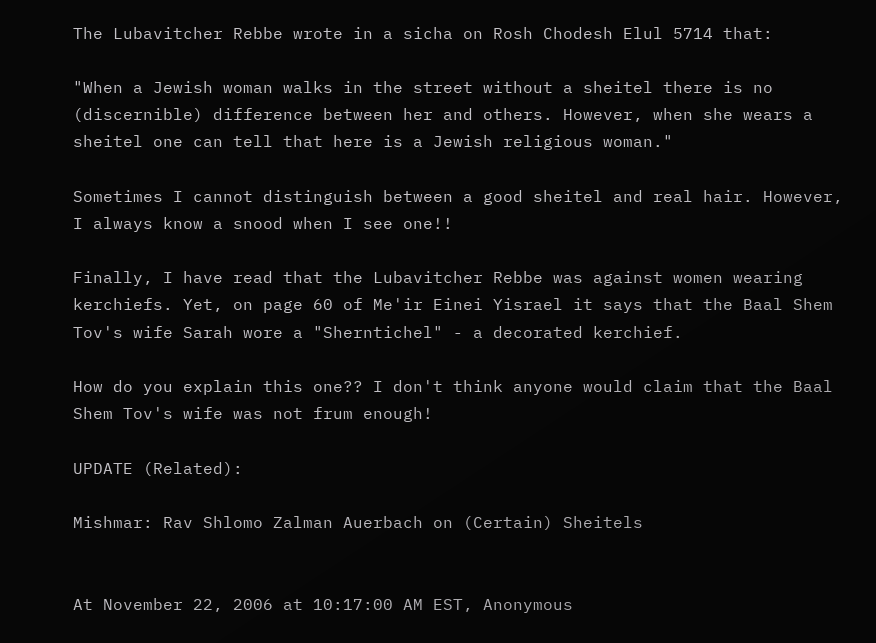The Lubavitcher Rebbe wrote in a sicha on Rosh Chodesh Elul 5714 that:

"When a Jewish woman walks in the street without a sheitel there is no (discernible) difference between her and others. However, when she wears a sheitel one can tell that here is a Jewish religious woman."

Sometimes I cannot distinguish between a good sheitel and real hair. However, I always know a snood when I see one!!

Finally, I have read that the Lubavitcher Rebbe was against women wearing kerchiefs. Yet, on page 60 of Me'ir Einei Yisrael it says that the Baal Shem Tov's wife Sarah wore a "Sherntichel" - a decorated kerchief.

How do you explain this one?? I don't think anyone would claim that the Baal Shem Tov's wife was not frum enough!

UPDATE (Related):

Mishmar: Rav Shlomo Zalman Auerbach on (Certain) Sheitels


At November 22, 2006 at 10:17:00 AM EST, Anonymous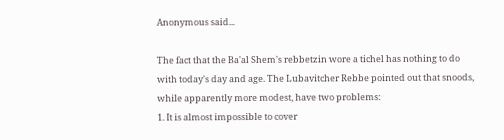Anonymous said...

The fact that the Ba'al Shem's rebbetzin wore a tichel has nothing to do with today's day and age. The Lubavitcher Rebbe pointed out that snoods, while apparently more modest, have two problems:
1. It is almost impossible to cover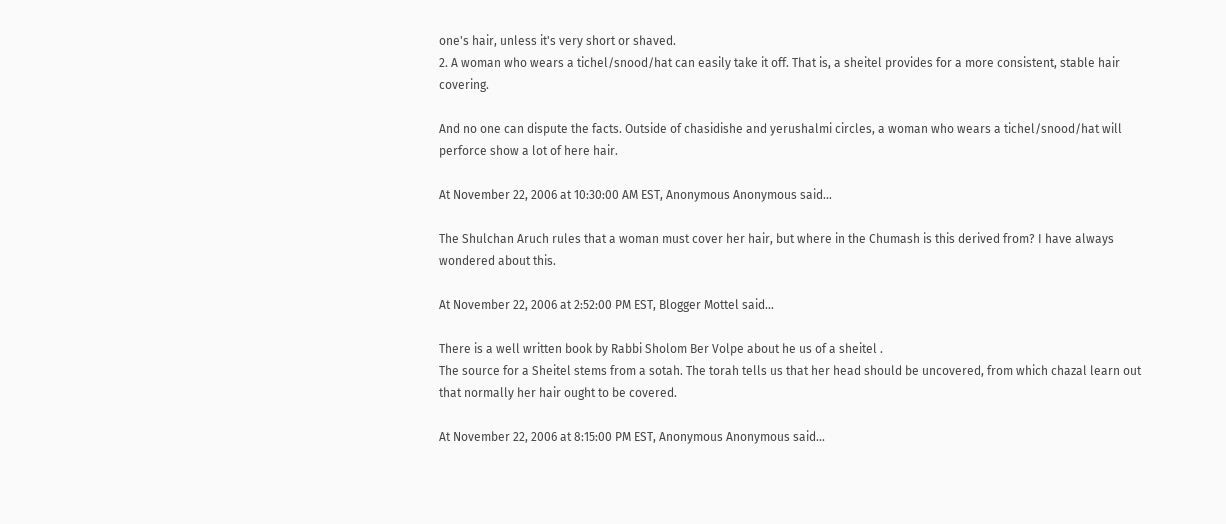one's hair, unless it's very short or shaved.
2. A woman who wears a tichel/snood/hat can easily take it off. That is, a sheitel provides for a more consistent, stable hair covering.

And no one can dispute the facts. Outside of chasidishe and yerushalmi circles, a woman who wears a tichel/snood/hat will perforce show a lot of here hair.

At November 22, 2006 at 10:30:00 AM EST, Anonymous Anonymous said...

The Shulchan Aruch rules that a woman must cover her hair, but where in the Chumash is this derived from? I have always wondered about this.

At November 22, 2006 at 2:52:00 PM EST, Blogger Mottel said...

There is a well written book by Rabbi Sholom Ber Volpe about he us of a sheitel .
The source for a Sheitel stems from a sotah. The torah tells us that her head should be uncovered, from which chazal learn out that normally her hair ought to be covered.

At November 22, 2006 at 8:15:00 PM EST, Anonymous Anonymous said...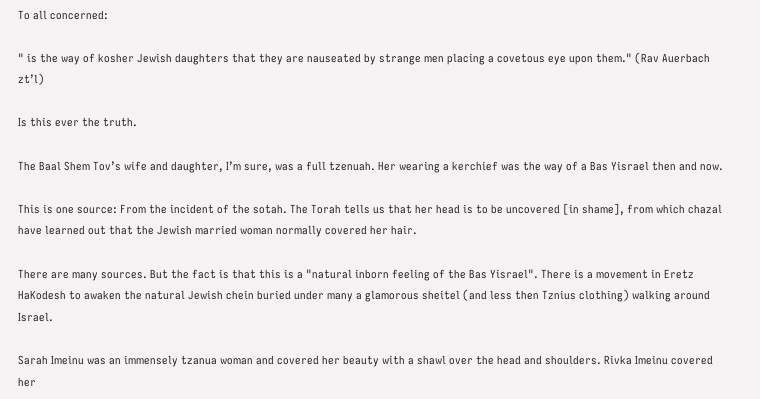To all concerned:

" is the way of kosher Jewish daughters that they are nauseated by strange men placing a covetous eye upon them." (Rav Auerbach zt’l)

Is this ever the truth.

The Baal Shem Tov’s wife and daughter, I’m sure, was a full tzenuah. Her wearing a kerchief was the way of a Bas Yisrael then and now.

This is one source: From the incident of the sotah. The Torah tells us that her head is to be uncovered [in shame], from which chazal have learned out that the Jewish married woman normally covered her hair.

There are many sources. But the fact is that this is a "natural inborn feeling of the Bas Yisrael". There is a movement in Eretz HaKodesh to awaken the natural Jewish chein buried under many a glamorous sheitel (and less then Tznius clothing) walking around Israel.

Sarah Imeinu was an immensely tzanua woman and covered her beauty with a shawl over the head and shoulders. Rivka Imeinu covered her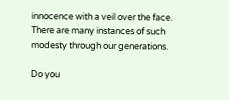innocence with a veil over the face. There are many instances of such modesty through our generations.

Do you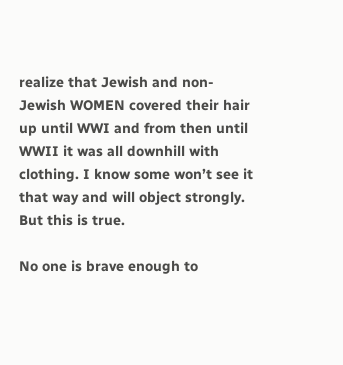realize that Jewish and non-Jewish WOMEN covered their hair up until WWI and from then until WWII it was all downhill with clothing. I know some won’t see it that way and will object strongly. But this is true.

No one is brave enough to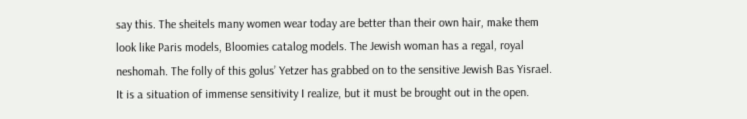say this. The sheitels many women wear today are better than their own hair, make them look like Paris models, Bloomies catalog models. The Jewish woman has a regal, royal neshomah. The folly of this golus’ Yetzer has grabbed on to the sensitive Jewish Bas Yisrael. It is a situation of immense sensitivity I realize, but it must be brought out in the open.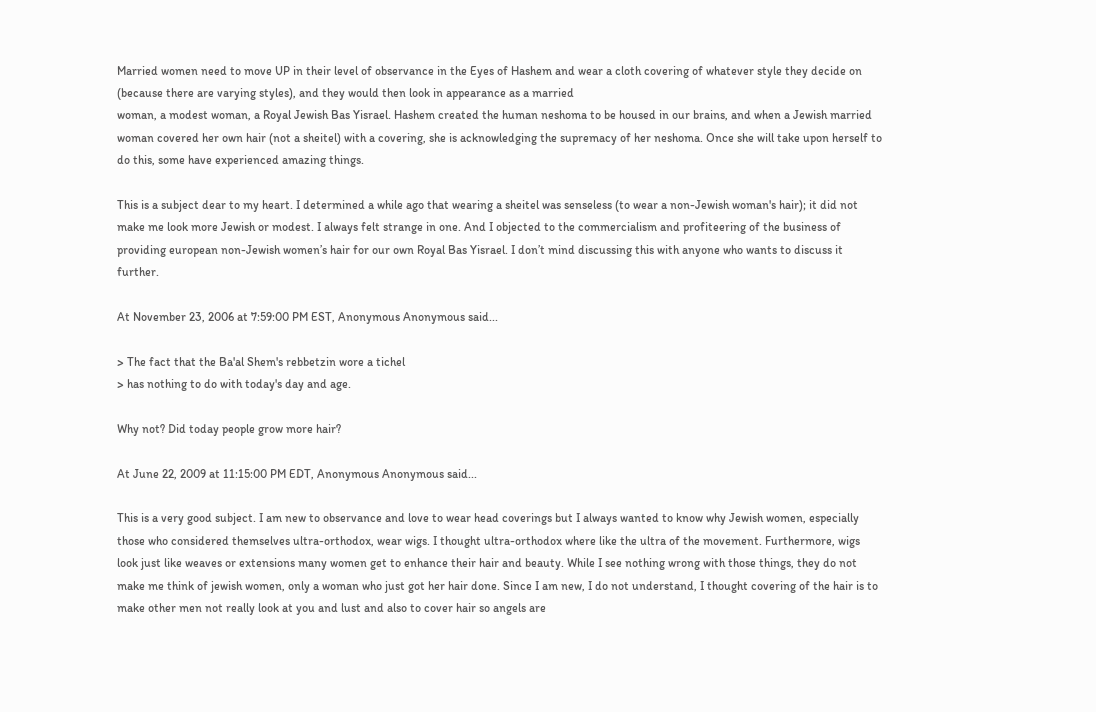Married women need to move UP in their level of observance in the Eyes of Hashem and wear a cloth covering of whatever style they decide on (because there are varying styles), and they would then look in appearance as a married
woman, a modest woman, a Royal Jewish Bas Yisrael. Hashem created the human neshoma to be housed in our brains, and when a Jewish married woman covered her own hair (not a sheitel) with a covering, she is acknowledging the supremacy of her neshoma. Once she will take upon herself to do this, some have experienced amazing things.

This is a subject dear to my heart. I determined a while ago that wearing a sheitel was senseless (to wear a non-Jewish woman's hair); it did not make me look more Jewish or modest. I always felt strange in one. And I objected to the commercialism and profiteering of the business of providing european non-Jewish women’s hair for our own Royal Bas Yisrael. I don’t mind discussing this with anyone who wants to discuss it further.

At November 23, 2006 at 7:59:00 PM EST, Anonymous Anonymous said...

> The fact that the Ba'al Shem's rebbetzin wore a tichel
> has nothing to do with today's day and age.

Why not? Did today people grow more hair?

At June 22, 2009 at 11:15:00 PM EDT, Anonymous Anonymous said...

This is a very good subject. I am new to observance and love to wear head coverings but I always wanted to know why Jewish women, especially those who considered themselves ultra-orthodox, wear wigs. I thought ultra-orthodox where like the ultra of the movement. Furthermore, wigs look just like weaves or extensions many women get to enhance their hair and beauty. While I see nothing wrong with those things, they do not make me think of jewish women, only a woman who just got her hair done. Since I am new, I do not understand, I thought covering of the hair is to make other men not really look at you and lust and also to cover hair so angels are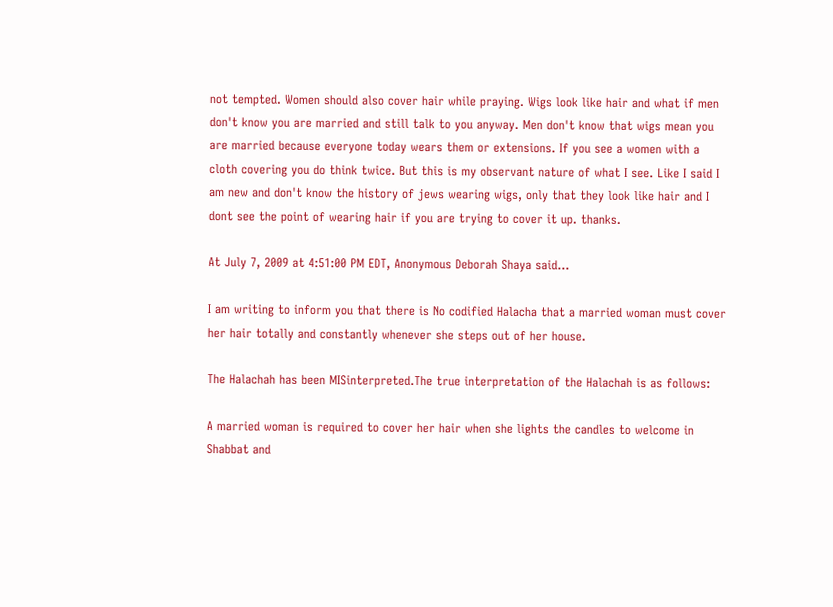not tempted. Women should also cover hair while praying. Wigs look like hair and what if men don't know you are married and still talk to you anyway. Men don't know that wigs mean you are married because everyone today wears them or extensions. If you see a women with a cloth covering you do think twice. But this is my observant nature of what I see. Like I said I am new and don't know the history of jews wearing wigs, only that they look like hair and I dont see the point of wearing hair if you are trying to cover it up. thanks.

At July 7, 2009 at 4:51:00 PM EDT, Anonymous Deborah Shaya said...

I am writing to inform you that there is No codified Halacha that a married woman must cover her hair totally and constantly whenever she steps out of her house.

The Halachah has been MISinterpreted.The true interpretation of the Halachah is as follows:

A married woman is required to cover her hair when she lights the candles to welcome in Shabbat and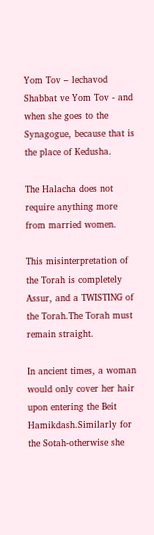Yom Tov – lechavod Shabbat ve Yom Tov - and when she goes to the Synagogue, because that is the place of Kedusha.

The Halacha does not require anything more from married women.

This misinterpretation of the Torah is completely Assur, and a TWISTING of the Torah.The Torah must remain straight.

In ancient times, a woman would only cover her hair upon entering the Beit Hamikdash.Similarly for the Sotah-otherwise she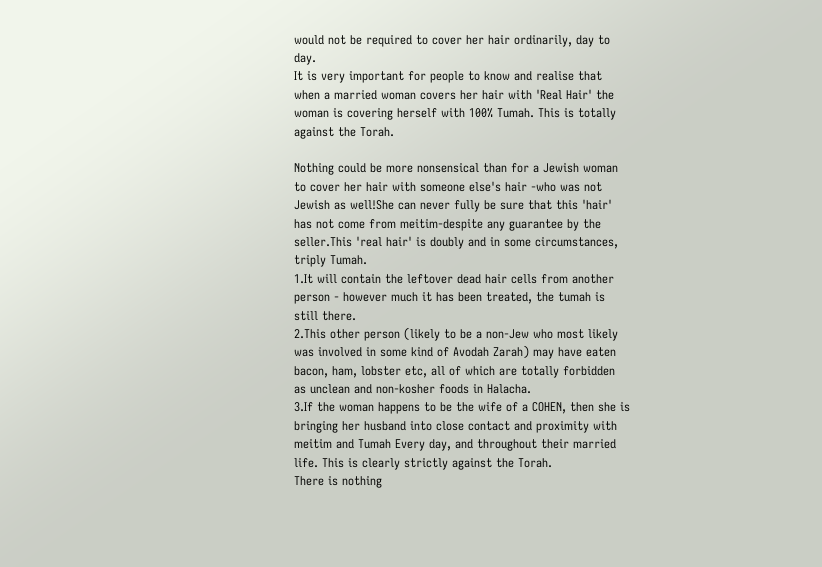would not be required to cover her hair ordinarily, day to day.
It is very important for people to know and realise that when a married woman covers her hair with 'Real Hair' the woman is covering herself with 100% Tumah. This is totally against the Torah.

Nothing could be more nonsensical than for a Jewish woman to cover her hair with someone else's hair -who was not Jewish as well!She can never fully be sure that this 'hair' has not come from meitim-despite any guarantee by the seller.This 'real hair' is doubly and in some circumstances, triply Tumah.
1.It will contain the leftover dead hair cells from another person - however much it has been treated, the tumah is still there.
2.This other person (likely to be a non-Jew who most likely was involved in some kind of Avodah Zarah) may have eaten bacon, ham, lobster etc, all of which are totally forbidden as unclean and non-kosher foods in Halacha.
3.If the woman happens to be the wife of a COHEN, then she is bringing her husband into close contact and proximity with meitim and Tumah Every day, and throughout their married life. This is clearly strictly against the Torah.
There is nothing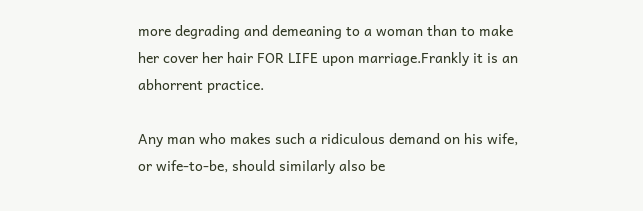more degrading and demeaning to a woman than to make her cover her hair FOR LIFE upon marriage.Frankly it is an abhorrent practice.

Any man who makes such a ridiculous demand on his wife, or wife-to-be, should similarly also be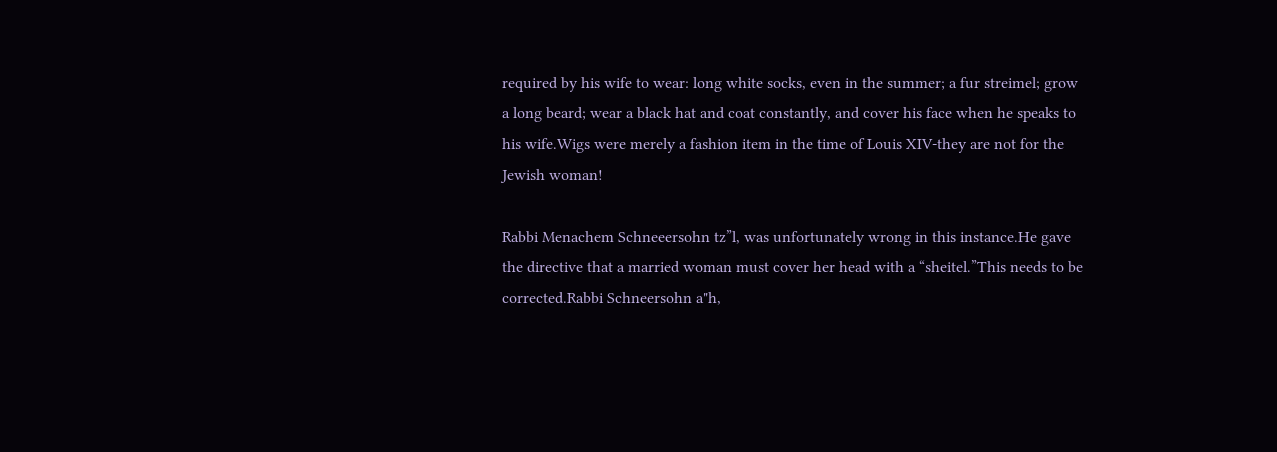required by his wife to wear: long white socks, even in the summer; a fur streimel; grow a long beard; wear a black hat and coat constantly, and cover his face when he speaks to his wife.Wigs were merely a fashion item in the time of Louis XIV-they are not for the Jewish woman!

Rabbi Menachem Schneeersohn tz”l, was unfortunately wrong in this instance.He gave the directive that a married woman must cover her head with a “sheitel.”This needs to be corrected.Rabbi Schneersohn a"h,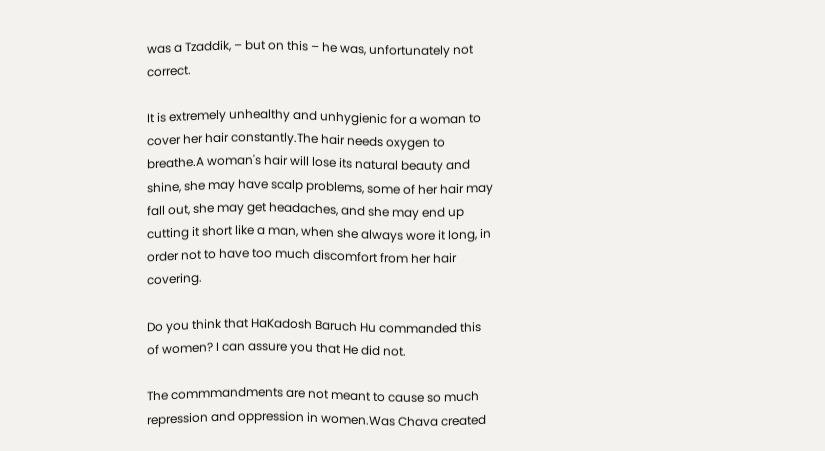was a Tzaddik, – but on this – he was, unfortunately not correct.

It is extremely unhealthy and unhygienic for a woman to cover her hair constantly.The hair needs oxygen to breathe.A woman's hair will lose its natural beauty and shine, she may have scalp problems, some of her hair may fall out, she may get headaches, and she may end up cutting it short like a man, when she always wore it long, in order not to have too much discomfort from her hair covering.

Do you think that HaKadosh Baruch Hu commanded this of women? I can assure you that He did not.

The commmandments are not meant to cause so much repression and oppression in women.Was Chava created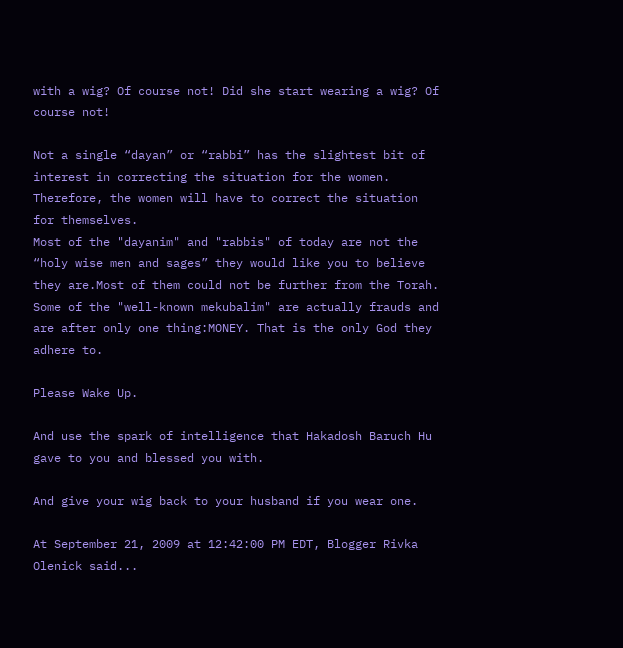with a wig? Of course not! Did she start wearing a wig? Of course not!

Not a single “dayan” or “rabbi” has the slightest bit of interest in correcting the situation for the women. Therefore, the women will have to correct the situation for themselves.
Most of the "dayanim" and "rabbis" of today are not the “holy wise men and sages” they would like you to believe they are.Most of them could not be further from the Torah. Some of the "well-known mekubalim" are actually frauds and are after only one thing:MONEY. That is the only God they adhere to.

Please Wake Up.

And use the spark of intelligence that Hakadosh Baruch Hu gave to you and blessed you with.

And give your wig back to your husband if you wear one.

At September 21, 2009 at 12:42:00 PM EDT, Blogger Rivka Olenick said...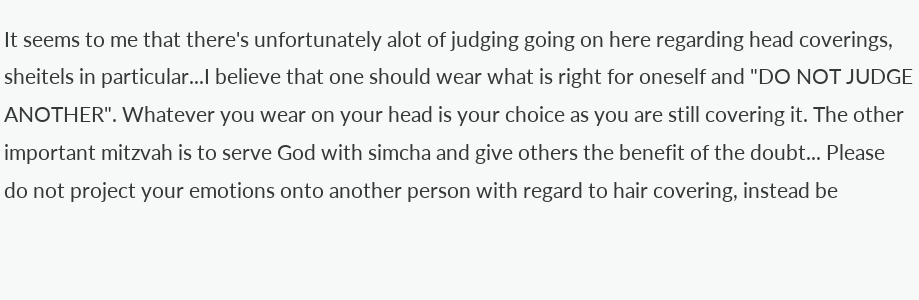It seems to me that there's unfortunately alot of judging going on here regarding head coverings, sheitels in particular...I believe that one should wear what is right for oneself and "DO NOT JUDGE ANOTHER". Whatever you wear on your head is your choice as you are still covering it. The other important mitzvah is to serve God with simcha and give others the benefit of the doubt... Please do not project your emotions onto another person with regard to hair covering, instead be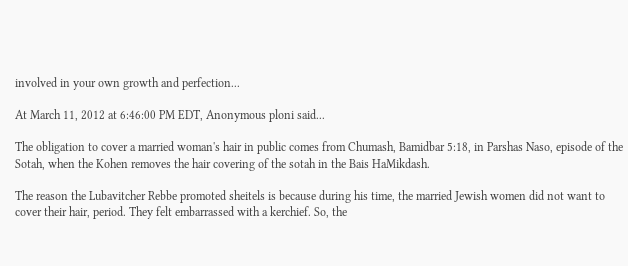involved in your own growth and perfection...

At March 11, 2012 at 6:46:00 PM EDT, Anonymous ploni said...

The obligation to cover a married woman's hair in public comes from Chumash, Bamidbar 5:18, in Parshas Naso, episode of the Sotah, when the Kohen removes the hair covering of the sotah in the Bais HaMikdash.

The reason the Lubavitcher Rebbe promoted sheitels is because during his time, the married Jewish women did not want to cover their hair, period. They felt embarrassed with a kerchief. So, the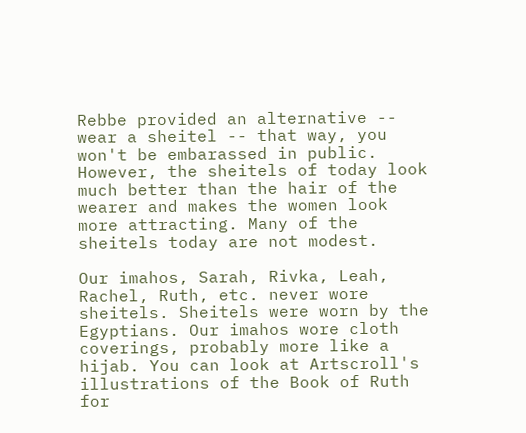Rebbe provided an alternative -- wear a sheitel -- that way, you won't be embarassed in public. However, the sheitels of today look much better than the hair of the wearer and makes the women look more attracting. Many of the sheitels today are not modest.

Our imahos, Sarah, Rivka, Leah, Rachel, Ruth, etc. never wore sheitels. Sheitels were worn by the Egyptians. Our imahos wore cloth coverings, probably more like a hijab. You can look at Artscroll's illustrations of the Book of Ruth for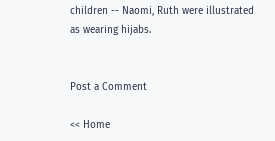children -- Naomi, Ruth were illustrated as wearing hijabs.


Post a Comment

<< Home